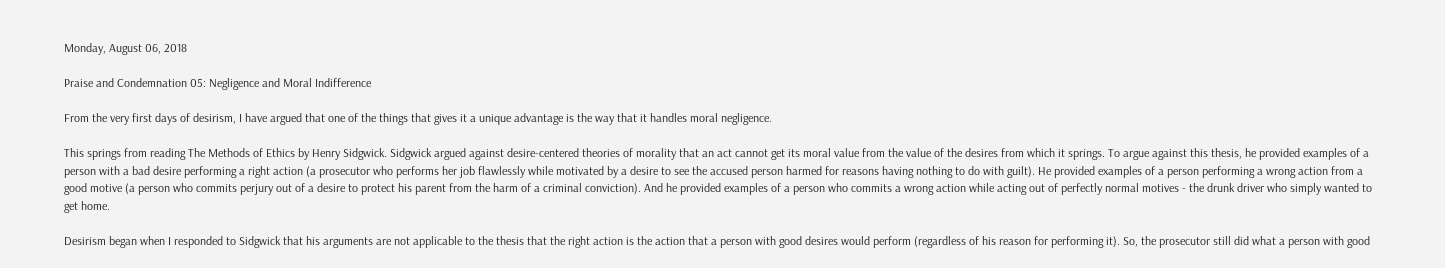Monday, August 06, 2018

Praise and Condemnation 05: Negligence and Moral Indifference

From the very first days of desirism, I have argued that one of the things that gives it a unique advantage is the way that it handles moral negligence.

This springs from reading The Methods of Ethics by Henry Sidgwick. Sidgwick argued against desire-centered theories of morality that an act cannot get its moral value from the value of the desires from which it springs. To argue against this thesis, he provided examples of a person with a bad desire performing a right action (a prosecutor who performs her job flawlessly while motivated by a desire to see the accused person harmed for reasons having nothing to do with guilt). He provided examples of a person performing a wrong action from a good motive (a person who commits perjury out of a desire to protect his parent from the harm of a criminal conviction). And he provided examples of a person who commits a wrong action while acting out of perfectly normal motives - the drunk driver who simply wanted to get home.

Desirism began when I responded to Sidgwick that his arguments are not applicable to the thesis that the right action is the action that a person with good desires would perform (regardless of his reason for performing it). So, the prosecutor still did what a person with good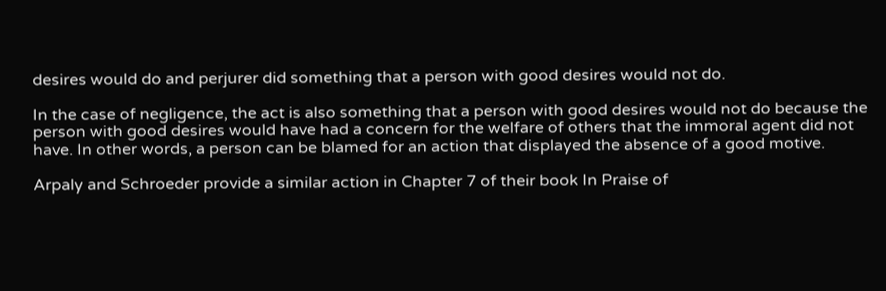desires would do and perjurer did something that a person with good desires would not do.

In the case of negligence, the act is also something that a person with good desires would not do because the person with good desires would have had a concern for the welfare of others that the immoral agent did not have. In other words, a person can be blamed for an action that displayed the absence of a good motive.

Arpaly and Schroeder provide a similar action in Chapter 7 of their book In Praise of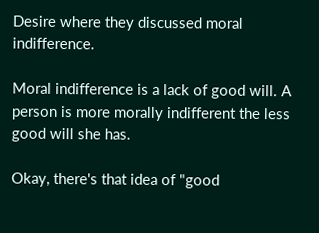Desire where they discussed moral indifference.

Moral indifference is a lack of good will. A person is more morally indifferent the less good will she has.

Okay, there's that idea of "good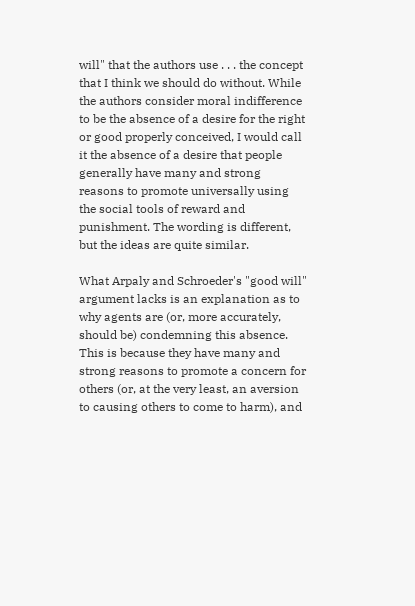will" that the authors use . . . the concept that I think we should do without. While the authors consider moral indifference to be the absence of a desire for the right or good properly conceived, I would call it the absence of a desire that people generally have many and strong reasons to promote universally using the social tools of reward and punishment. The wording is different, but the ideas are quite similar.

What Arpaly and Schroeder's "good will" argument lacks is an explanation as to why agents are (or, more accurately, should be) condemning this absence. This is because they have many and strong reasons to promote a concern for others (or, at the very least, an aversion to causing others to come to harm), and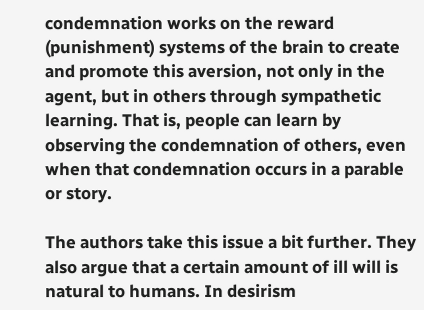condemnation works on the reward (punishment) systems of the brain to create and promote this aversion, not only in the agent, but in others through sympathetic learning. That is, people can learn by observing the condemnation of others, even when that condemnation occurs in a parable or story.

The authors take this issue a bit further. They also argue that a certain amount of ill will is natural to humans. In desirism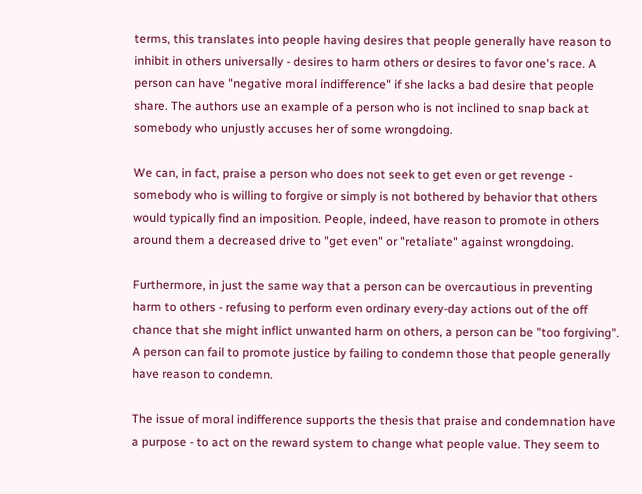terms, this translates into people having desires that people generally have reason to inhibit in others universally - desires to harm others or desires to favor one's race. A person can have "negative moral indifference" if she lacks a bad desire that people share. The authors use an example of a person who is not inclined to snap back at somebody who unjustly accuses her of some wrongdoing.

We can, in fact, praise a person who does not seek to get even or get revenge - somebody who is willing to forgive or simply is not bothered by behavior that others would typically find an imposition. People, indeed, have reason to promote in others around them a decreased drive to "get even" or "retaliate" against wrongdoing.

Furthermore, in just the same way that a person can be overcautious in preventing harm to others - refusing to perform even ordinary every-day actions out of the off chance that she might inflict unwanted harm on others, a person can be "too forgiving". A person can fail to promote justice by failing to condemn those that people generally have reason to condemn.

The issue of moral indifference supports the thesis that praise and condemnation have a purpose - to act on the reward system to change what people value. They seem to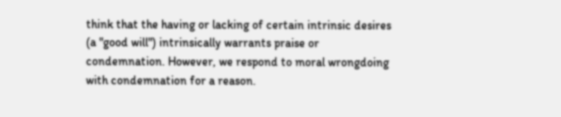think that the having or lacking of certain intrinsic desires (a "good will") intrinsically warrants praise or condemnation. However, we respond to moral wrongdoing with condemnation for a reason.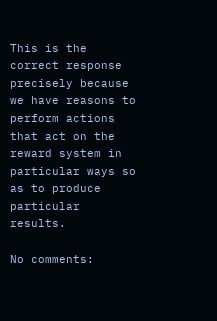This is the correct response precisely because we have reasons to perform actions that act on the reward system in particular ways so as to produce particular results.

No comments: